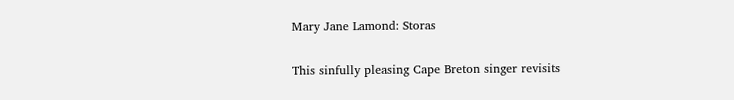Mary Jane Lamond: Storas

This sinfully pleasing Cape Breton singer revisits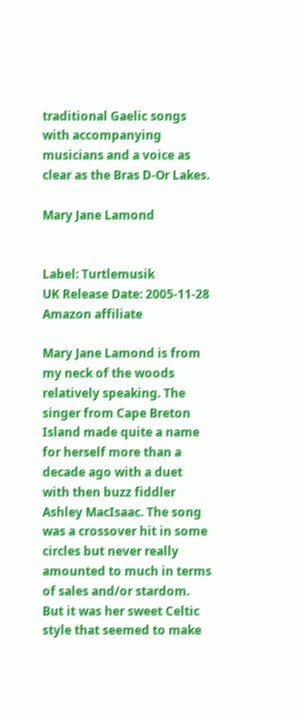traditional Gaelic songs with accompanying musicians and a voice as clear as the Bras D-Or Lakes.

Mary Jane Lamond


Label: Turtlemusik
UK Release Date: 2005-11-28
Amazon affiliate

Mary Jane Lamond is from my neck of the woods relatively speaking. The singer from Cape Breton Island made quite a name for herself more than a decade ago with a duet with then buzz fiddler Ashley MacIsaac. The song was a crossover hit in some circles but never really amounted to much in terms of sales and/or stardom. But it was her sweet Celtic style that seemed to make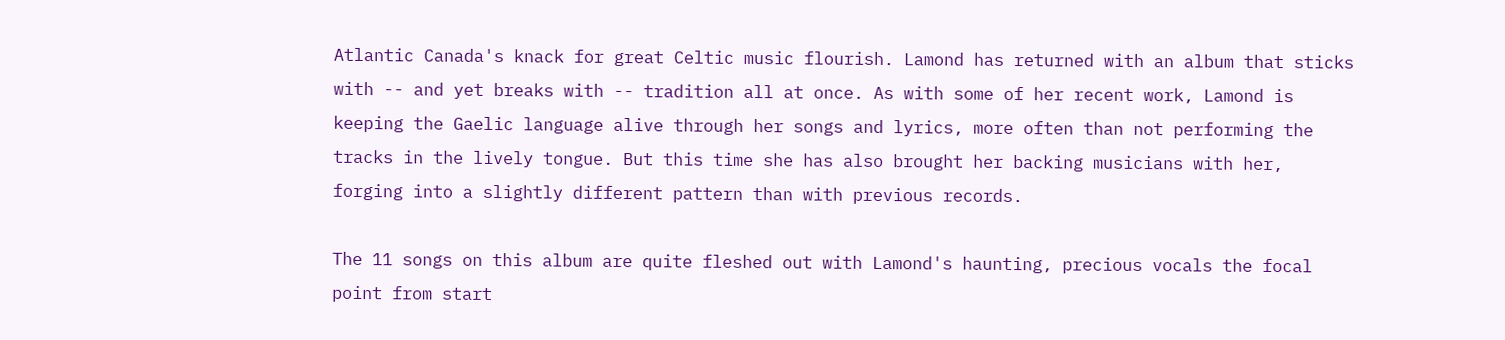Atlantic Canada's knack for great Celtic music flourish. Lamond has returned with an album that sticks with -- and yet breaks with -- tradition all at once. As with some of her recent work, Lamond is keeping the Gaelic language alive through her songs and lyrics, more often than not performing the tracks in the lively tongue. But this time she has also brought her backing musicians with her, forging into a slightly different pattern than with previous records.

The 11 songs on this album are quite fleshed out with Lamond's haunting, precious vocals the focal point from start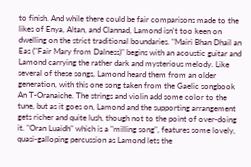to finish. And while there could be fair comparisons made to the likes of Enya, Altan, and Clannad, Lamond isn't too keen on dwelling on the strict traditional boundaries. "Mairi Bhan Dhail an Eas ("Fair Mary from Dalness)" begins with an acoustic guitar and Lamond carrying the rather dark and mysterious melody. Like several of these songs, Lamond heard them from an older generation, with this one song taken from the Gaelic songbook An T-Oranaiche. The strings and violin add some color to the tune, but as it goes on, Lamond and the supporting arrangement gets richer and quite lush, though not to the point of over-doing it. "Oran Luaidh" which is a "milling song", features some lovely, quasi-galloping percussion as Lamond lets the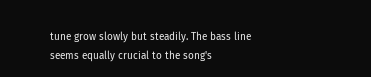tune grow slowly but steadily. The bass line seems equally crucial to the song's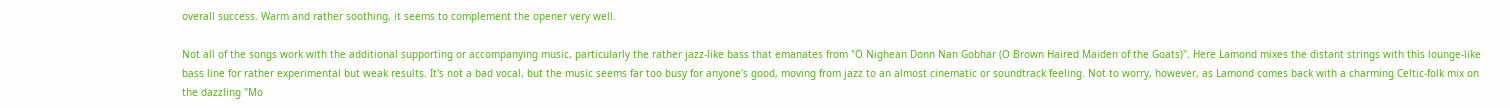overall success. Warm and rather soothing, it seems to complement the opener very well.

Not all of the songs work with the additional supporting or accompanying music, particularly the rather jazz-like bass that emanates from "O Nighean Donn Nan Gobhar (O Brown Haired Maiden of the Goats)". Here Lamond mixes the distant strings with this lounge-like bass line for rather experimental but weak results. It's not a bad vocal, but the music seems far too busy for anyone's good, moving from jazz to an almost cinematic or soundtrack feeling. Not to worry, however, as Lamond comes back with a charming Celtic-folk mix on the dazzling "Mo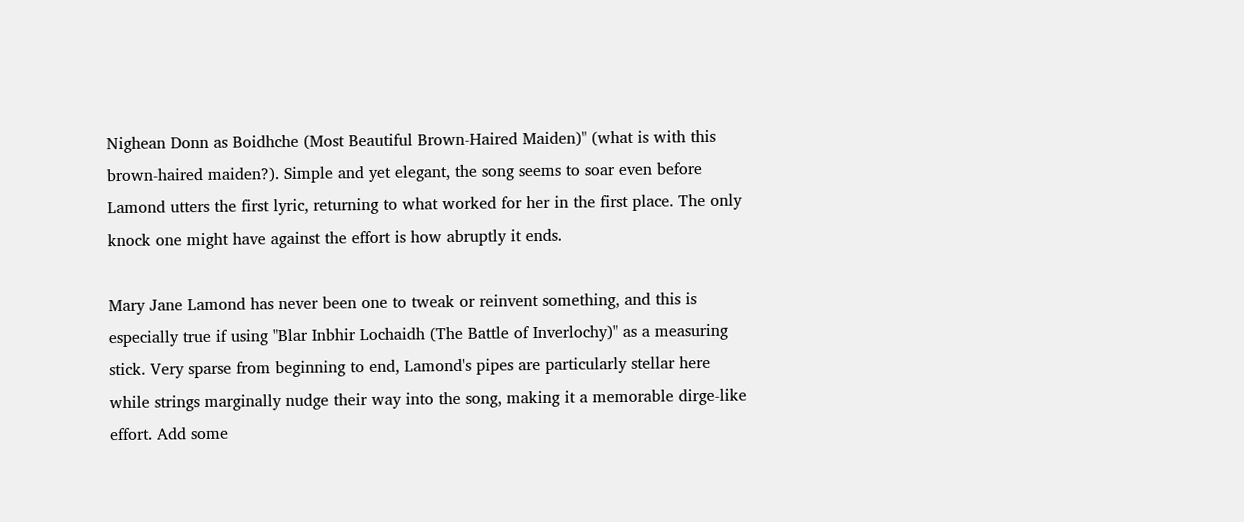Nighean Donn as Boidhche (Most Beautiful Brown-Haired Maiden)" (what is with this brown-haired maiden?). Simple and yet elegant, the song seems to soar even before Lamond utters the first lyric, returning to what worked for her in the first place. The only knock one might have against the effort is how abruptly it ends.

Mary Jane Lamond has never been one to tweak or reinvent something, and this is especially true if using "Blar Inbhir Lochaidh (The Battle of Inverlochy)" as a measuring stick. Very sparse from beginning to end, Lamond's pipes are particularly stellar here while strings marginally nudge their way into the song, making it a memorable dirge-like effort. Add some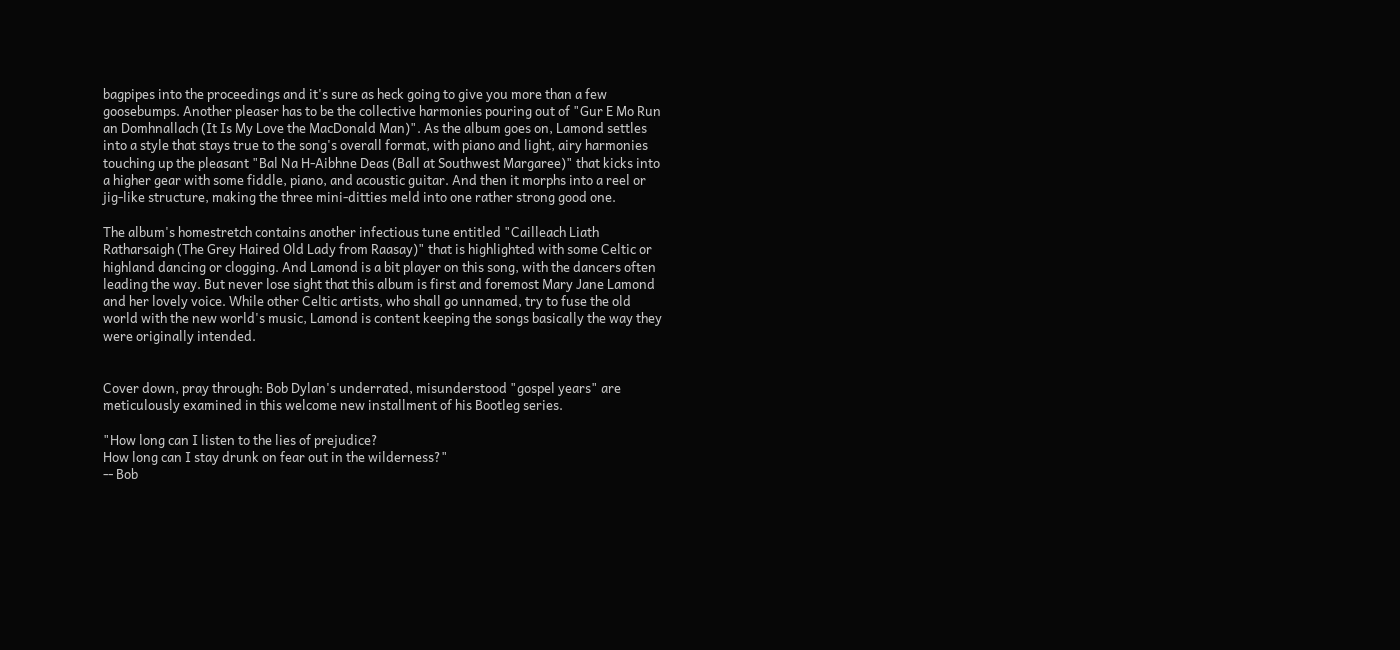bagpipes into the proceedings and it's sure as heck going to give you more than a few goosebumps. Another pleaser has to be the collective harmonies pouring out of "Gur E Mo Run an Domhnallach (It Is My Love the MacDonald Man)". As the album goes on, Lamond settles into a style that stays true to the song's overall format, with piano and light, airy harmonies touching up the pleasant "Bal Na H-Aibhne Deas (Ball at Southwest Margaree)" that kicks into a higher gear with some fiddle, piano, and acoustic guitar. And then it morphs into a reel or jig-like structure, making the three mini-ditties meld into one rather strong good one.

The album's homestretch contains another infectious tune entitled "Cailleach Liath Ratharsaigh (The Grey Haired Old Lady from Raasay)" that is highlighted with some Celtic or highland dancing or clogging. And Lamond is a bit player on this song, with the dancers often leading the way. But never lose sight that this album is first and foremost Mary Jane Lamond and her lovely voice. While other Celtic artists, who shall go unnamed, try to fuse the old world with the new world's music, Lamond is content keeping the songs basically the way they were originally intended.


Cover down, pray through: Bob Dylan's underrated, misunderstood "gospel years" are meticulously examined in this welcome new installment of his Bootleg series.

"How long can I listen to the lies of prejudice?
How long can I stay drunk on fear out in the wilderness?"
-- Bob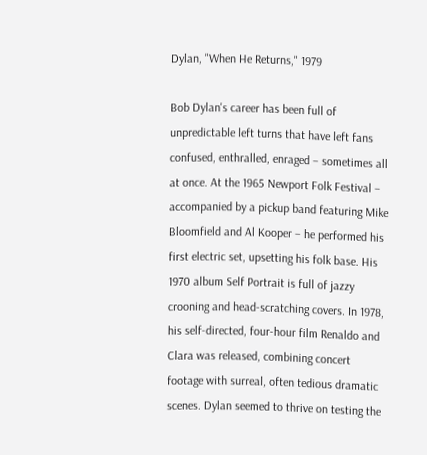Dylan, "When He Returns," 1979

Bob Dylan's career has been full of unpredictable left turns that have left fans confused, enthralled, enraged – sometimes all at once. At the 1965 Newport Folk Festival – accompanied by a pickup band featuring Mike Bloomfield and Al Kooper – he performed his first electric set, upsetting his folk base. His 1970 album Self Portrait is full of jazzy crooning and head-scratching covers. In 1978, his self-directed, four-hour film Renaldo and Clara was released, combining concert footage with surreal, often tedious dramatic scenes. Dylan seemed to thrive on testing the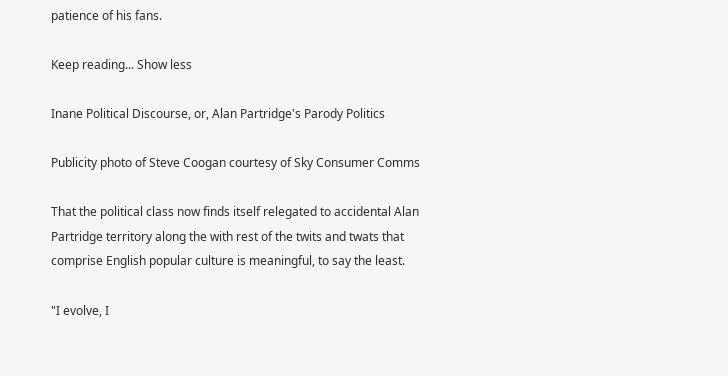patience of his fans.

Keep reading... Show less

Inane Political Discourse, or, Alan Partridge's Parody Politics

Publicity photo of Steve Coogan courtesy of Sky Consumer Comms

That the political class now finds itself relegated to accidental Alan Partridge territory along the with rest of the twits and twats that comprise English popular culture is meaningful, to say the least.

"I evolve, I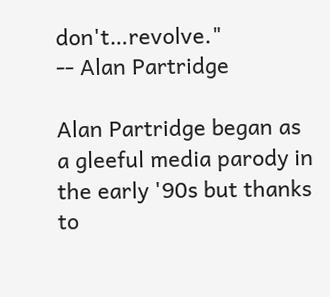don't…revolve."
-- Alan Partridge

Alan Partridge began as a gleeful media parody in the early '90s but thanks to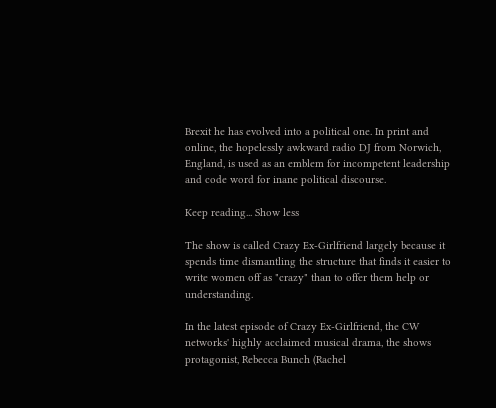Brexit he has evolved into a political one. In print and online, the hopelessly awkward radio DJ from Norwich, England, is used as an emblem for incompetent leadership and code word for inane political discourse.

Keep reading... Show less

The show is called Crazy Ex-Girlfriend largely because it spends time dismantling the structure that finds it easier to write women off as "crazy" than to offer them help or understanding.

In the latest episode of Crazy Ex-Girlfriend, the CW networks' highly acclaimed musical drama, the shows protagonist, Rebecca Bunch (Rachel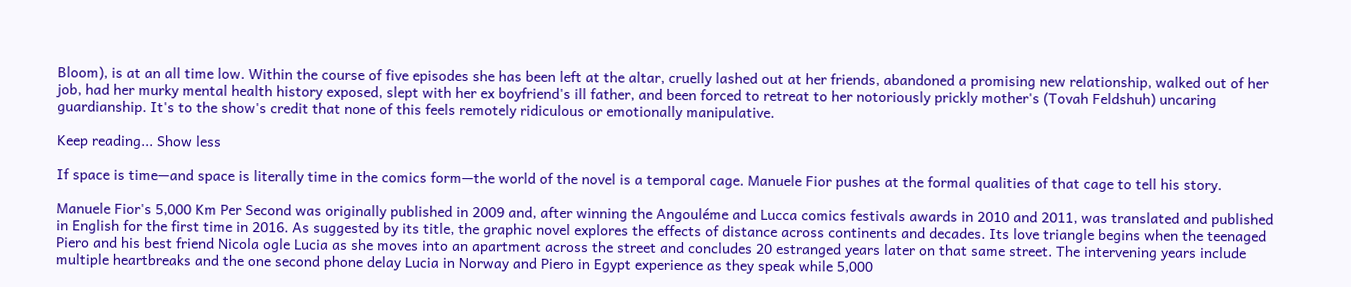Bloom), is at an all time low. Within the course of five episodes she has been left at the altar, cruelly lashed out at her friends, abandoned a promising new relationship, walked out of her job, had her murky mental health history exposed, slept with her ex boyfriend's ill father, and been forced to retreat to her notoriously prickly mother's (Tovah Feldshuh) uncaring guardianship. It's to the show's credit that none of this feels remotely ridiculous or emotionally manipulative.

Keep reading... Show less

If space is time—and space is literally time in the comics form—the world of the novel is a temporal cage. Manuele Fior pushes at the formal qualities of that cage to tell his story.

Manuele Fior's 5,000 Km Per Second was originally published in 2009 and, after winning the Angouléme and Lucca comics festivals awards in 2010 and 2011, was translated and published in English for the first time in 2016. As suggested by its title, the graphic novel explores the effects of distance across continents and decades. Its love triangle begins when the teenaged Piero and his best friend Nicola ogle Lucia as she moves into an apartment across the street and concludes 20 estranged years later on that same street. The intervening years include multiple heartbreaks and the one second phone delay Lucia in Norway and Piero in Egypt experience as they speak while 5,000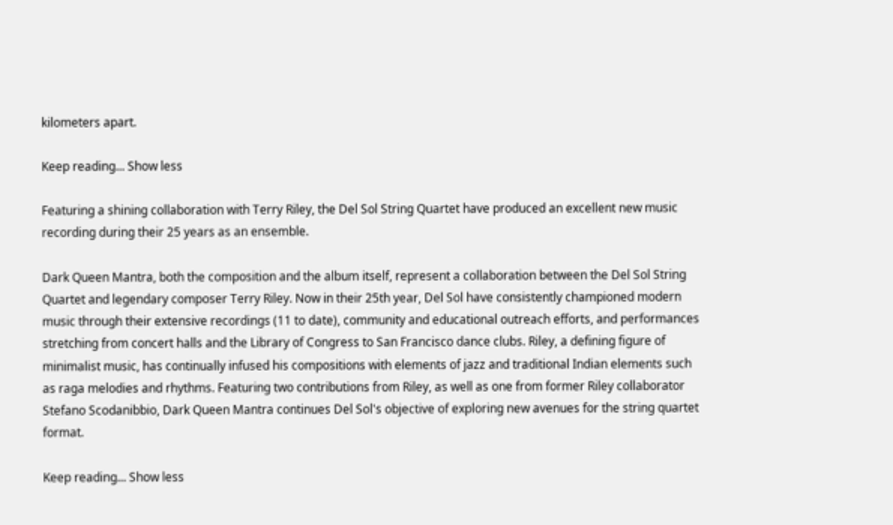kilometers apart.

Keep reading... Show less

Featuring a shining collaboration with Terry Riley, the Del Sol String Quartet have produced an excellent new music recording during their 25 years as an ensemble.

Dark Queen Mantra, both the composition and the album itself, represent a collaboration between the Del Sol String Quartet and legendary composer Terry Riley. Now in their 25th year, Del Sol have consistently championed modern music through their extensive recordings (11 to date), community and educational outreach efforts, and performances stretching from concert halls and the Library of Congress to San Francisco dance clubs. Riley, a defining figure of minimalist music, has continually infused his compositions with elements of jazz and traditional Indian elements such as raga melodies and rhythms. Featuring two contributions from Riley, as well as one from former Riley collaborator Stefano Scodanibbio, Dark Queen Mantra continues Del Sol's objective of exploring new avenues for the string quartet format.

Keep reading... Show less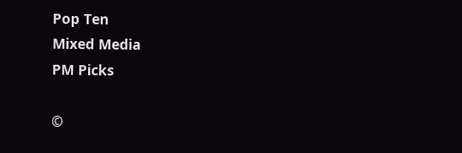Pop Ten
Mixed Media
PM Picks

©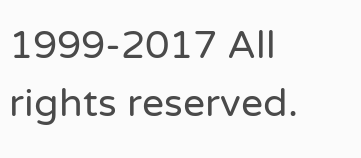1999-2017 All rights reserved.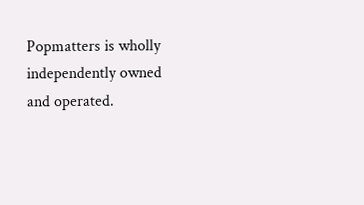Popmatters is wholly independently owned and operated.